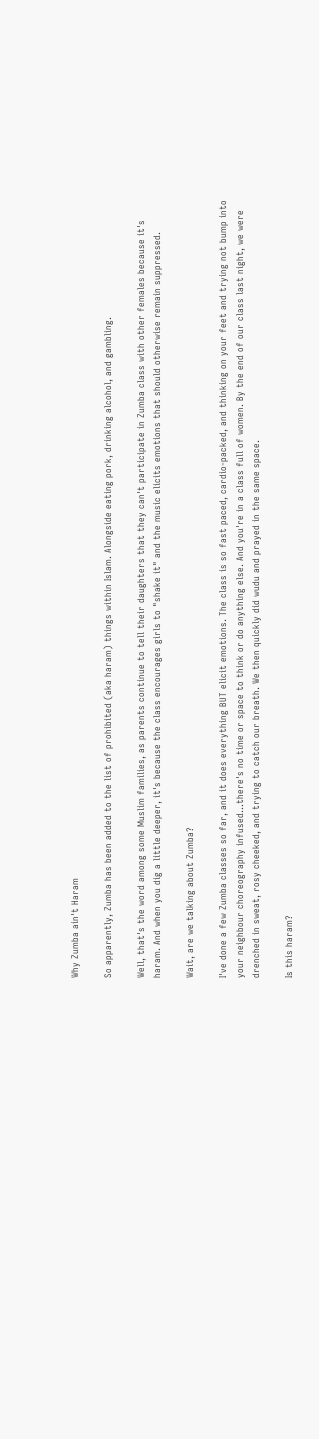Why Zumba ain't Haram

So apparently, Zumba has been added to the list of prohibited (aka haram) things within Islam. Alongside eating pork, drinking alcohol, and gambling.

Well, that's the word among some Muslim families, as parents continue to tell their daughters that they can't participate in Zumba class with other females because it's haram. And when you dig a little deeper, it's because the class encourages girls to "shake it" and the music elicits emotions that should otherwise remain suppressed.

Wait, are we talking about Zumba?

I've done a few Zumba classes so far, and it does everything BUT elicit emotions. The class is so fast paced, cardio-packed, and thinking on your feet and trying not bump into your neighbour choreography infused...there's no time or space to think or do anything else. And you're in a class full of women. By the end of our class last night, we were drenched in sweat, rosy cheeked, and trying to catch our breath. We then quickly did wudu and prayed in the same space.

Is this haram?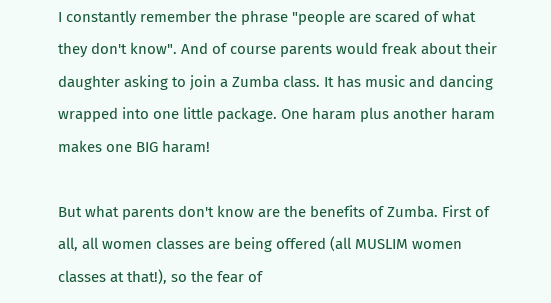I constantly remember the phrase "people are scared of what they don't know". And of course parents would freak about their daughter asking to join a Zumba class. It has music and dancing wrapped into one little package. One haram plus another haram makes one BIG haram!

But what parents don't know are the benefits of Zumba. First of all, all women classes are being offered (all MUSLIM women classes at that!), so the fear of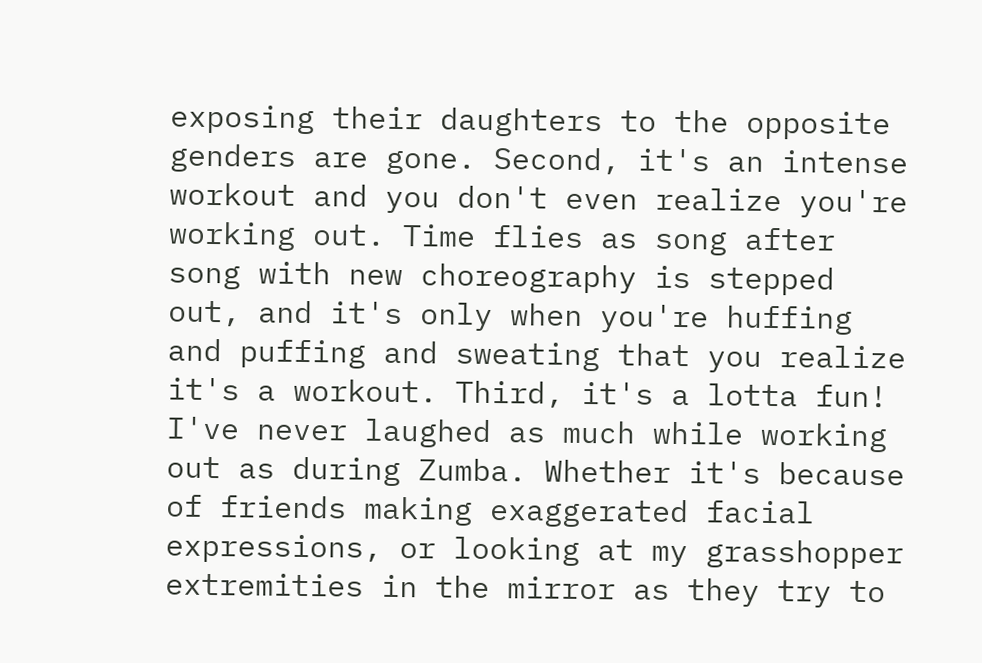exposing their daughters to the opposite genders are gone. Second, it's an intense workout and you don't even realize you're working out. Time flies as song after song with new choreography is stepped out, and it's only when you're huffing and puffing and sweating that you realize it's a workout. Third, it's a lotta fun! I've never laughed as much while working out as during Zumba. Whether it's because of friends making exaggerated facial expressions, or looking at my grasshopper extremities in the mirror as they try to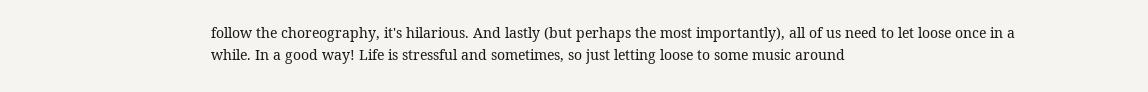follow the choreography, it's hilarious. And lastly (but perhaps the most importantly), all of us need to let loose once in a while. In a good way! Life is stressful and sometimes, so just letting loose to some music around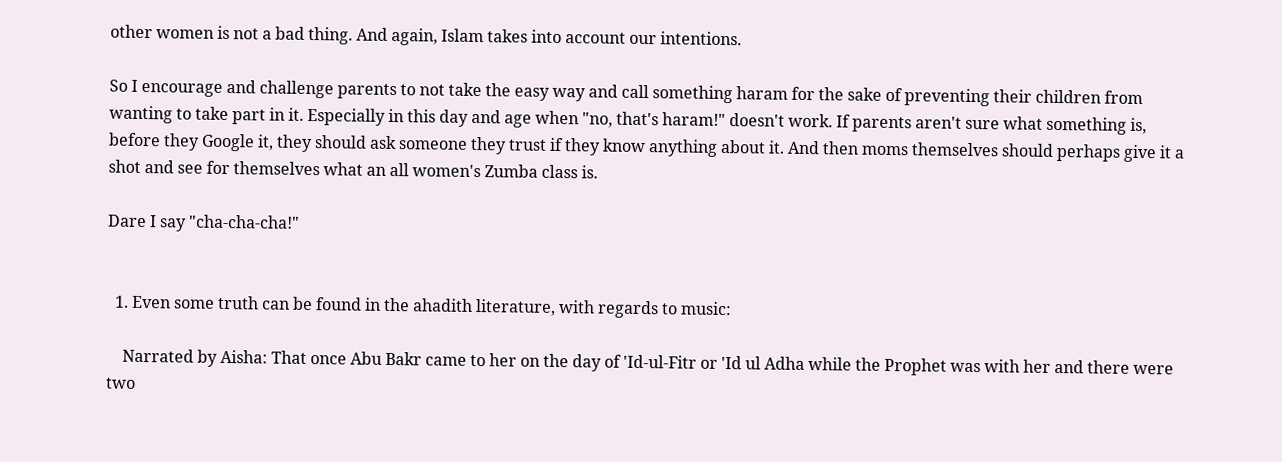other women is not a bad thing. And again, Islam takes into account our intentions.

So I encourage and challenge parents to not take the easy way and call something haram for the sake of preventing their children from wanting to take part in it. Especially in this day and age when "no, that's haram!" doesn't work. If parents aren't sure what something is, before they Google it, they should ask someone they trust if they know anything about it. And then moms themselves should perhaps give it a shot and see for themselves what an all women's Zumba class is.

Dare I say "cha-cha-cha!"


  1. Even some truth can be found in the ahadith literature, with regards to music:

    Narrated by Aisha: That once Abu Bakr came to her on the day of 'Id-ul-Fitr or 'Id ul Adha while the Prophet was with her and there were two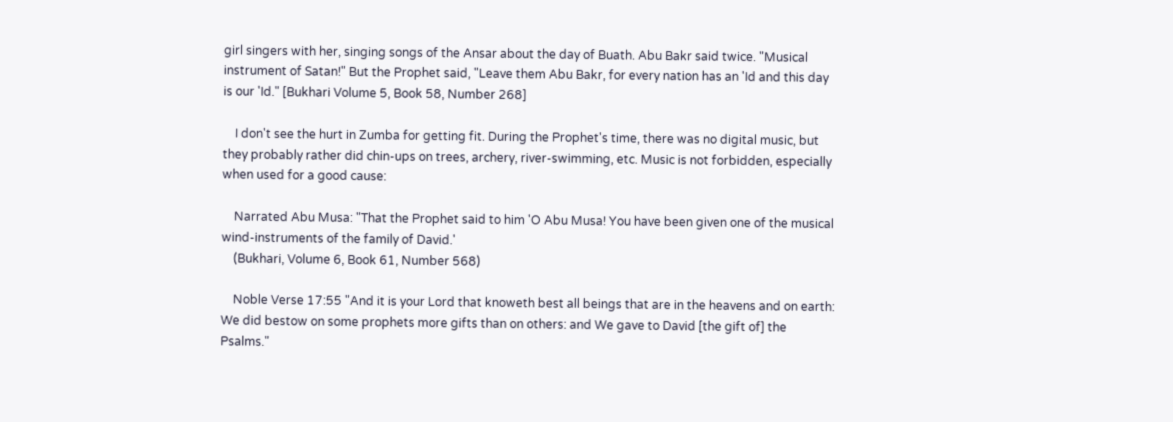girl singers with her, singing songs of the Ansar about the day of Buath. Abu Bakr said twice. "Musical instrument of Satan!" But the Prophet said, "Leave them Abu Bakr, for every nation has an 'Id and this day is our 'Id." [Bukhari Volume 5, Book 58, Number 268]

    I don't see the hurt in Zumba for getting fit. During the Prophet's time, there was no digital music, but they probably rather did chin-ups on trees, archery, river-swimming, etc. Music is not forbidden, especially when used for a good cause:

    Narrated Abu Musa: "That the Prophet said to him 'O Abu Musa! You have been given one of the musical wind-instruments of the family of David.'
    (Bukhari, Volume 6, Book 61, Number 568)

    Noble Verse 17:55 "And it is your Lord that knoweth best all beings that are in the heavens and on earth: We did bestow on some prophets more gifts than on others: and We gave to David [the gift of] the Psalms."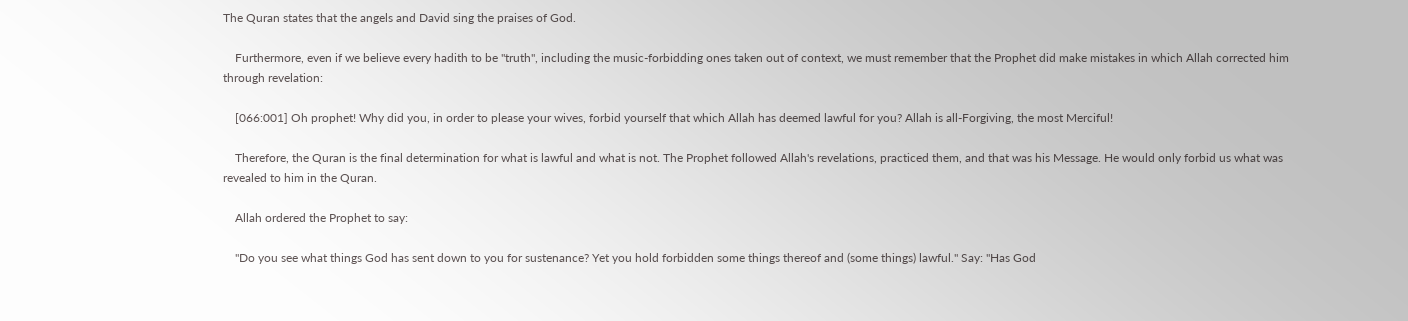The Quran states that the angels and David sing the praises of God.

    Furthermore, even if we believe every hadith to be "truth", including the music-forbidding ones taken out of context, we must remember that the Prophet did make mistakes in which Allah corrected him through revelation:

    [066:001] Oh prophet! Why did you, in order to please your wives, forbid yourself that which Allah has deemed lawful for you? Allah is all-Forgiving, the most Merciful!

    Therefore, the Quran is the final determination for what is lawful and what is not. The Prophet followed Allah's revelations, practiced them, and that was his Message. He would only forbid us what was revealed to him in the Quran.

    Allah ordered the Prophet to say:

    "Do you see what things God has sent down to you for sustenance? Yet you hold forbidden some things thereof and (some things) lawful." Say: "Has God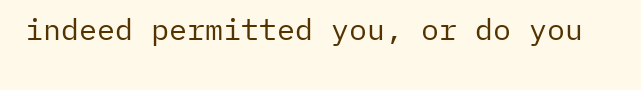indeed permitted you, or do you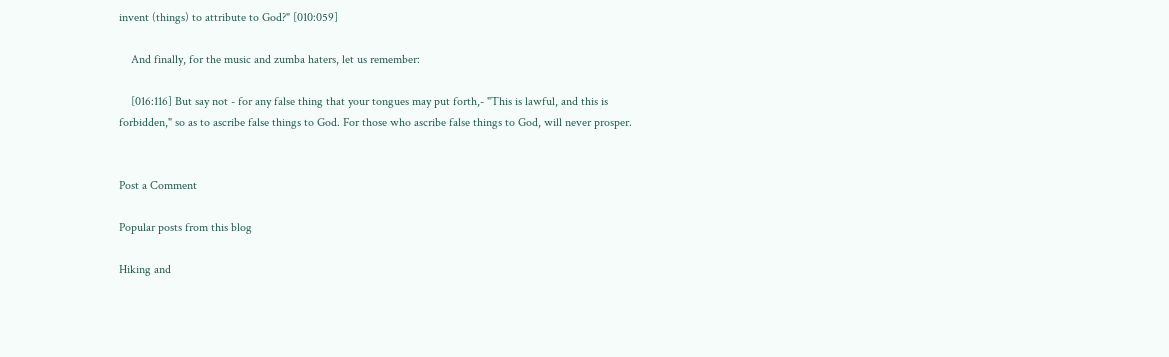invent (things) to attribute to God?" [010:059]

    And finally, for the music and zumba haters, let us remember:

    [016:116] But say not - for any false thing that your tongues may put forth,- "This is lawful, and this is forbidden," so as to ascribe false things to God. For those who ascribe false things to God, will never prosper.


Post a Comment

Popular posts from this blog

Hiking and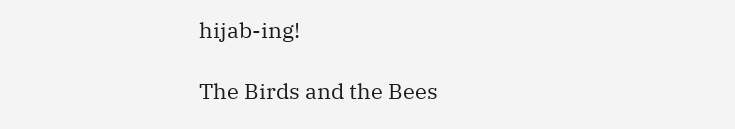hijab-ing!

The Birds and the Bees